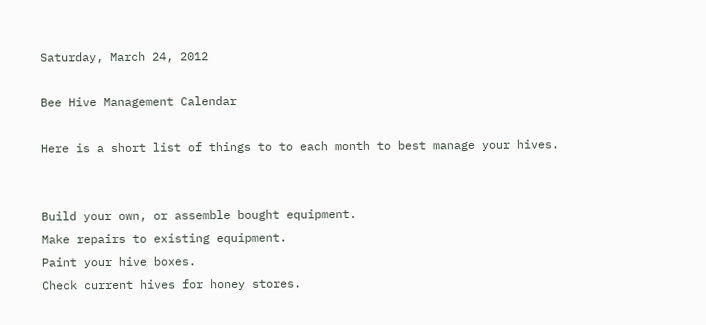Saturday, March 24, 2012

Bee Hive Management Calendar

Here is a short list of things to to each month to best manage your hives.


Build your own, or assemble bought equipment.
Make repairs to existing equipment.
Paint your hive boxes.
Check current hives for honey stores.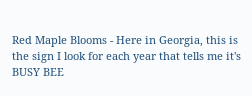Red Maple Blooms - Here in Georgia, this is the sign I look for each year that tells me it's BUSY BEE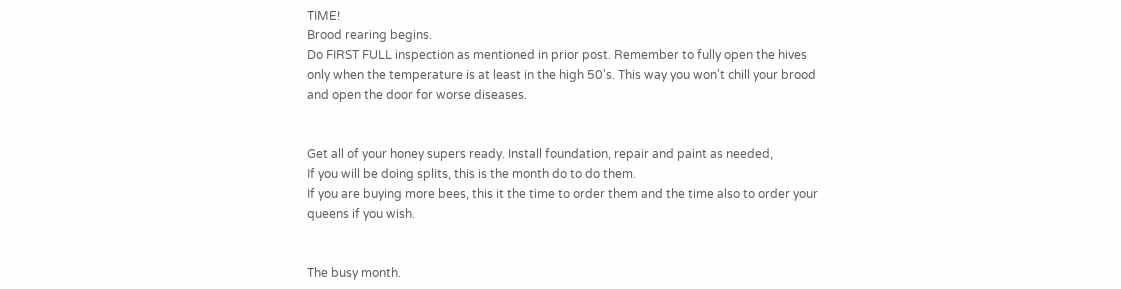TIME!
Brood rearing begins.
Do FIRST FULL inspection as mentioned in prior post. Remember to fully open the hives only when the temperature is at least in the high 50's. This way you won't chill your brood and open the door for worse diseases.


Get all of your honey supers ready. Install foundation, repair and paint as needed,
If you will be doing splits, this is the month do to do them.
If you are buying more bees, this it the time to order them and the time also to order your queens if you wish.


The busy month.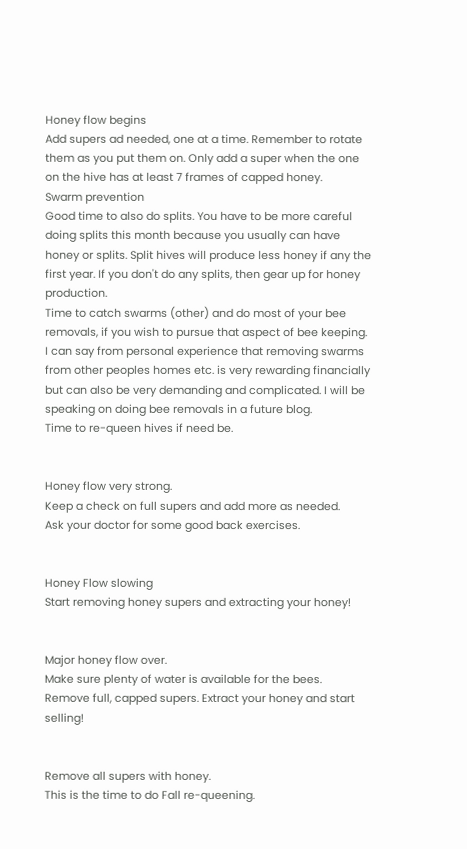Honey flow begins
Add supers ad needed, one at a time. Remember to rotate them as you put them on. Only add a super when the one on the hive has at least 7 frames of capped honey.
Swarm prevention
Good time to also do splits. You have to be more careful doing splits this month because you usually can have honey or splits. Split hives will produce less honey if any the first year. If you don't do any splits, then gear up for honey production.
Time to catch swarms (other) and do most of your bee removals, if you wish to pursue that aspect of bee keeping. I can say from personal experience that removing swarms from other peoples homes etc. is very rewarding financially but can also be very demanding and complicated. I will be speaking on doing bee removals in a future blog.
Time to re-queen hives if need be.


Honey flow very strong.
Keep a check on full supers and add more as needed.
Ask your doctor for some good back exercises.


Honey Flow slowing
Start removing honey supers and extracting your honey!


Major honey flow over.
Make sure plenty of water is available for the bees.
Remove full, capped supers. Extract your honey and start selling!


Remove all supers with honey.
This is the time to do Fall re-queening.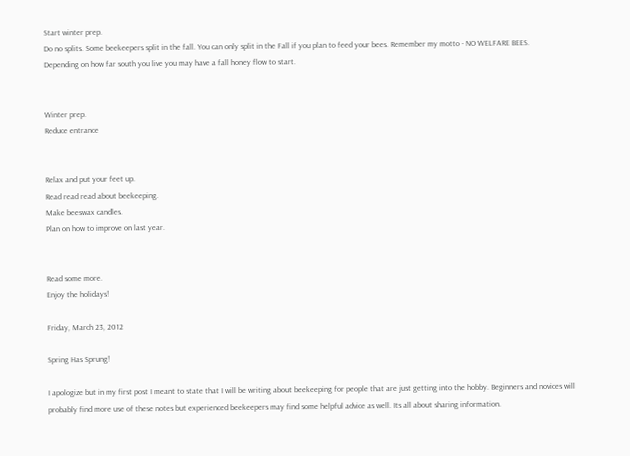Start winter prep.
Do no splits. Some beekeepers split in the fall. You can only split in the Fall if you plan to feed your bees. Remember my motto - NO WELFARE BEES.
Depending on how far south you live you may have a fall honey flow to start.


Winter prep.
Reduce entrance


Relax and put your feet up.
Read read read about beekeeping.
Make beeswax candles.
Plan on how to improve on last year.


Read some more.
Enjoy the holidays!

Friday, March 23, 2012

Spring Has Sprung!

I apologize but in my first post I meant to state that I will be writing about beekeeping for people that are just getting into the hobby. Beginners and novices will probably find more use of these notes but experienced beekeepers may find some helpful advice as well. Its all about sharing information.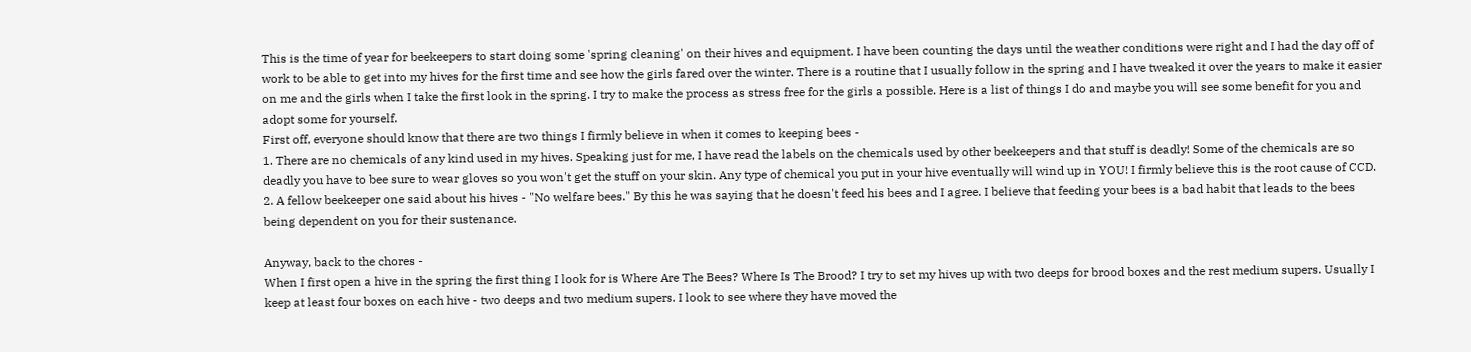This is the time of year for beekeepers to start doing some 'spring cleaning' on their hives and equipment. I have been counting the days until the weather conditions were right and I had the day off of work to be able to get into my hives for the first time and see how the girls fared over the winter. There is a routine that I usually follow in the spring and I have tweaked it over the years to make it easier on me and the girls when I take the first look in the spring. I try to make the process as stress free for the girls a possible. Here is a list of things I do and maybe you will see some benefit for you and adopt some for yourself.
First off, everyone should know that there are two things I firmly believe in when it comes to keeping bees -
1. There are no chemicals of any kind used in my hives. Speaking just for me, I have read the labels on the chemicals used by other beekeepers and that stuff is deadly! Some of the chemicals are so deadly you have to bee sure to wear gloves so you won't get the stuff on your skin. Any type of chemical you put in your hive eventually will wind up in YOU! I firmly believe this is the root cause of CCD.
2. A fellow beekeeper one said about his hives - "No welfare bees." By this he was saying that he doesn't feed his bees and I agree. I believe that feeding your bees is a bad habit that leads to the bees being dependent on you for their sustenance.

Anyway, back to the chores -
When I first open a hive in the spring the first thing I look for is Where Are The Bees? Where Is The Brood? I try to set my hives up with two deeps for brood boxes and the rest medium supers. Usually I keep at least four boxes on each hive - two deeps and two medium supers. I look to see where they have moved the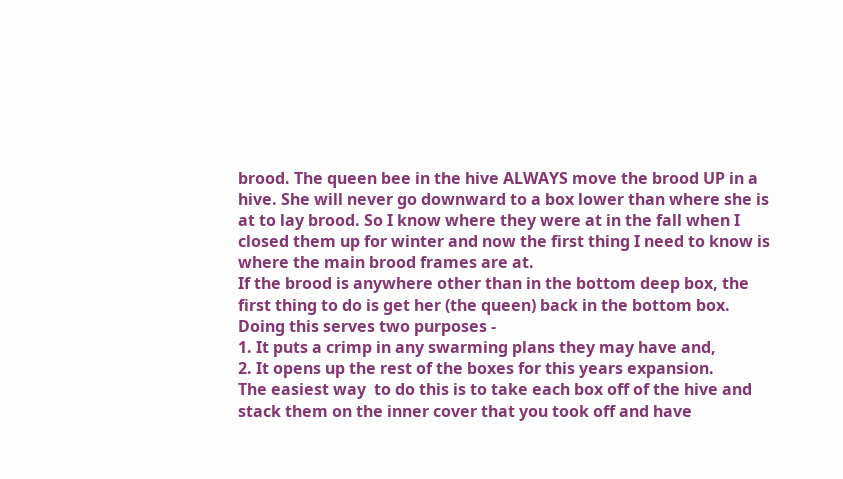brood. The queen bee in the hive ALWAYS move the brood UP in a hive. She will never go downward to a box lower than where she is at to lay brood. So I know where they were at in the fall when I closed them up for winter and now the first thing I need to know is where the main brood frames are at.
If the brood is anywhere other than in the bottom deep box, the first thing to do is get her (the queen) back in the bottom box. Doing this serves two purposes -
1. It puts a crimp in any swarming plans they may have and,
2. It opens up the rest of the boxes for this years expansion.
The easiest way  to do this is to take each box off of the hive and stack them on the inner cover that you took off and have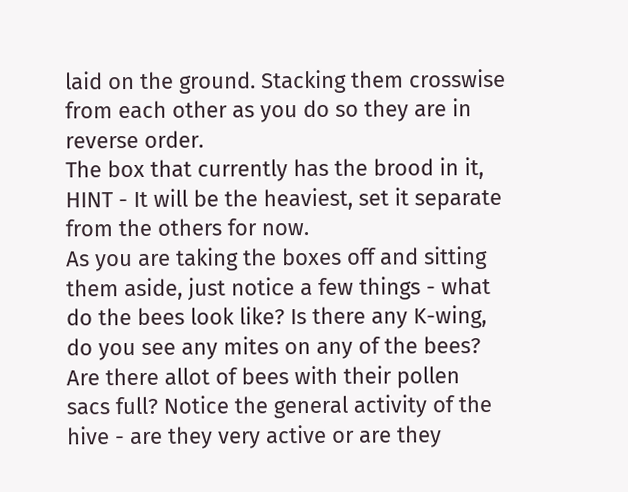laid on the ground. Stacking them crosswise from each other as you do so they are in reverse order.
The box that currently has the brood in it, HINT - It will be the heaviest, set it separate from the others for now.
As you are taking the boxes off and sitting them aside, just notice a few things - what do the bees look like? Is there any K-wing, do you see any mites on any of the bees? Are there allot of bees with their pollen sacs full? Notice the general activity of the hive - are they very active or are they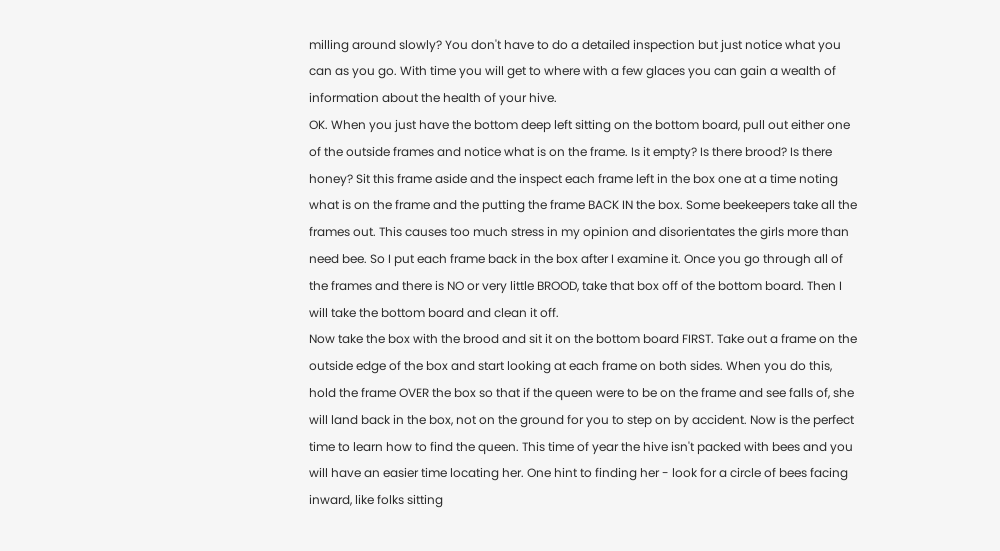milling around slowly? You don't have to do a detailed inspection but just notice what you can as you go. With time you will get to where with a few glaces you can gain a wealth of information about the health of your hive.
OK. When you just have the bottom deep left sitting on the bottom board, pull out either one of the outside frames and notice what is on the frame. Is it empty? Is there brood? Is there honey? Sit this frame aside and the inspect each frame left in the box one at a time noting what is on the frame and the putting the frame BACK IN the box. Some beekeepers take all the frames out. This causes too much stress in my opinion and disorientates the girls more than need bee. So I put each frame back in the box after I examine it. Once you go through all of the frames and there is NO or very little BROOD, take that box off of the bottom board. Then I will take the bottom board and clean it off.
Now take the box with the brood and sit it on the bottom board FIRST. Take out a frame on the outside edge of the box and start looking at each frame on both sides. When you do this, hold the frame OVER the box so that if the queen were to be on the frame and see falls of, she will land back in the box, not on the ground for you to step on by accident. Now is the perfect time to learn how to find the queen. This time of year the hive isn't packed with bees and you will have an easier time locating her. One hint to finding her - look for a circle of bees facing inward, like folks sitting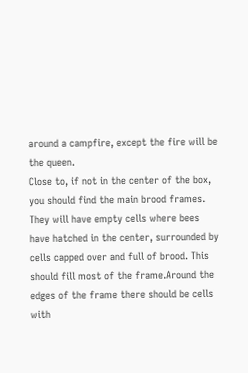around a campfire, except the fire will be the queen.
Close to, if not in the center of the box, you should find the main brood frames. They will have empty cells where bees have hatched in the center, surrounded by cells capped over and full of brood. This should fill most of the frame.Around the edges of the frame there should be cells with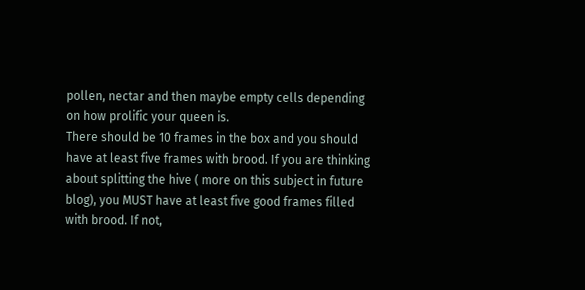pollen, nectar and then maybe empty cells depending on how prolific your queen is.
There should be 10 frames in the box and you should have at least five frames with brood. If you are thinking about splitting the hive ( more on this subject in future blog), you MUST have at least five good frames filled with brood. If not,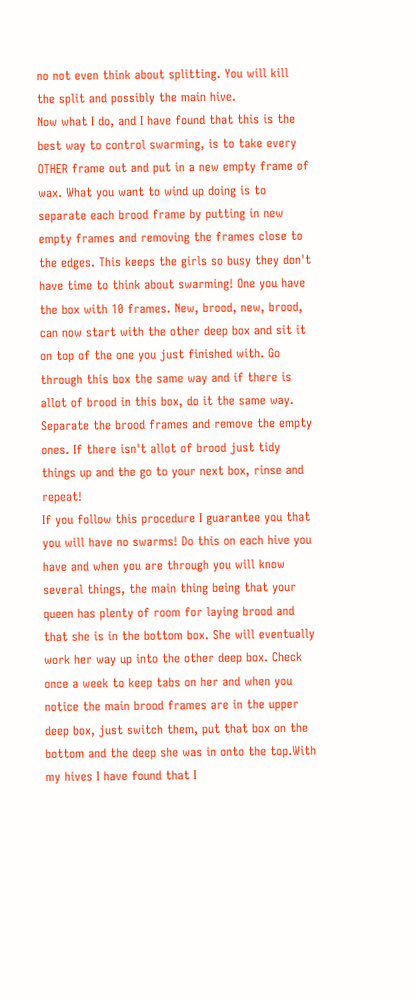no not even think about splitting. You will kill the split and possibly the main hive.
Now what I do, and I have found that this is the best way to control swarming, is to take every OTHER frame out and put in a new empty frame of wax. What you want to wind up doing is to separate each brood frame by putting in new empty frames and removing the frames close to the edges. This keeps the girls so busy they don't have time to think about swarming! One you have the box with 10 frames. New, brood, new, brood, can now start with the other deep box and sit it on top of the one you just finished with. Go through this box the same way and if there is allot of brood in this box, do it the same way. Separate the brood frames and remove the empty ones. If there isn't allot of brood just tidy things up and the go to your next box, rinse and repeat!
If you follow this procedure I guarantee you that you will have no swarms! Do this on each hive you have and when you are through you will know several things, the main thing being that your queen has plenty of room for laying brood and that she is in the bottom box. She will eventually work her way up into the other deep box. Check once a week to keep tabs on her and when you notice the main brood frames are in the upper deep box, just switch them, put that box on the bottom and the deep she was in onto the top.With my hives I have found that I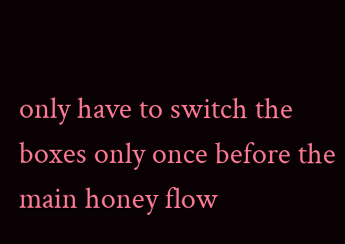only have to switch the boxes only once before the main honey flow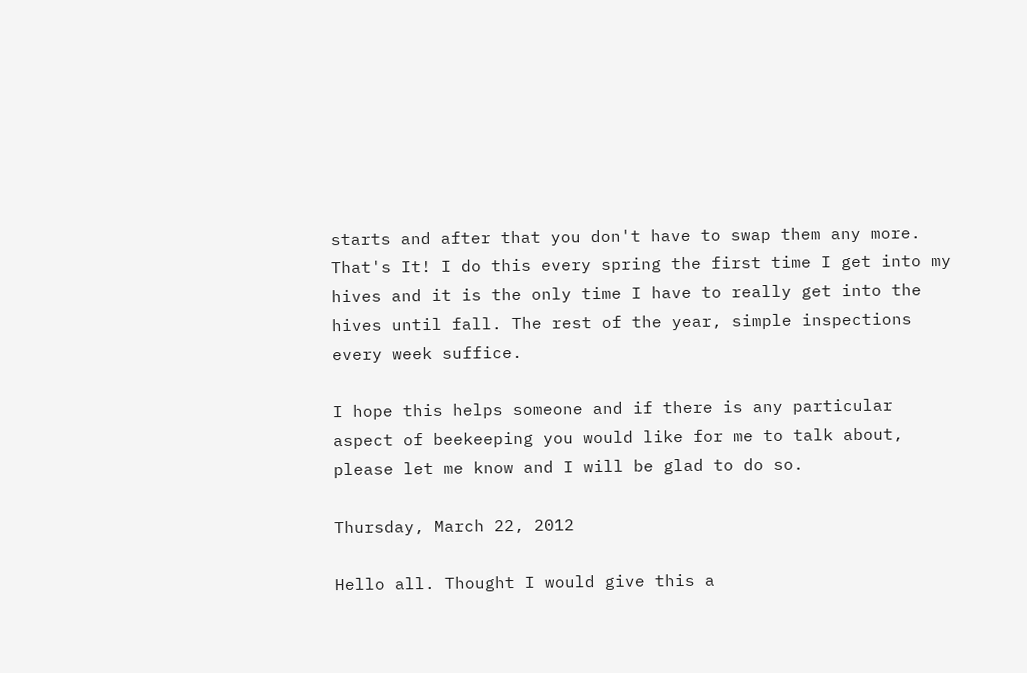starts and after that you don't have to swap them any more.
That's It! I do this every spring the first time I get into my hives and it is the only time I have to really get into the hives until fall. The rest of the year, simple inspections every week suffice.

I hope this helps someone and if there is any particular aspect of beekeeping you would like for me to talk about, please let me know and I will be glad to do so.

Thursday, March 22, 2012

Hello all. Thought I would give this a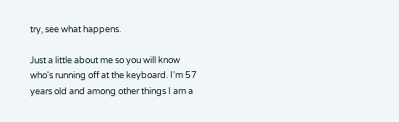try, see what happens.

Just a little about me so you will know who's running off at the keyboard. I'm 57 years old and among other things I am a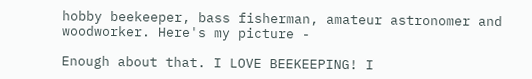hobby beekeeper, bass fisherman, amateur astronomer and woodworker. Here's my picture -

Enough about that. I LOVE BEEKEEPING! I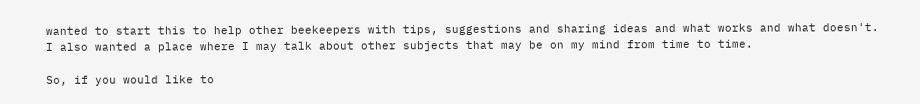wanted to start this to help other beekeepers with tips, suggestions and sharing ideas and what works and what doesn't. I also wanted a place where I may talk about other subjects that may be on my mind from time to time.

So, if you would like to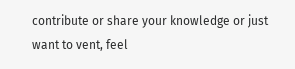contribute or share your knowledge or just want to vent, feel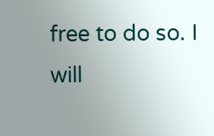free to do so. I will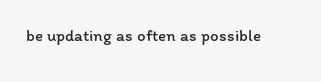be updating as often as possible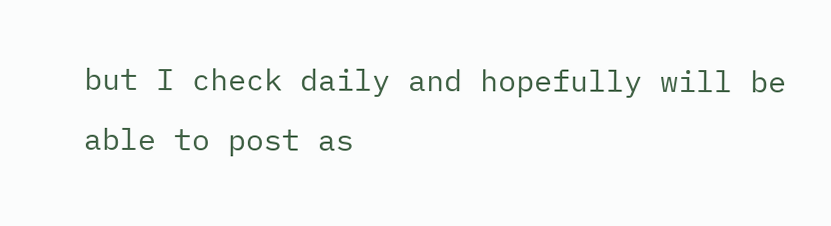but I check daily and hopefully will be able to post as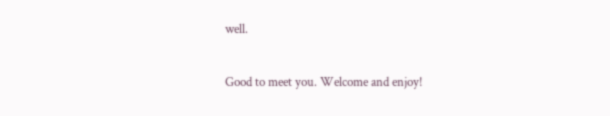well.

Good to meet you. Welcome and enjoy!